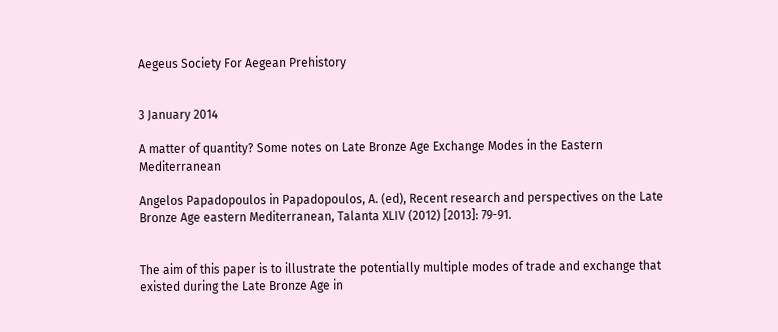Aegeus Society For Aegean Prehistory


3 January 2014

A matter of quantity? Some notes on Late Bronze Age Exchange Modes in the Eastern Mediterranean

Angelos Papadopoulos in Papadopoulos, A. (ed), Recent research and perspectives on the Late Bronze Age eastern Mediterranean, Talanta XLIV (2012) [2013]: 79-91.


The aim of this paper is to illustrate the potentially multiple modes of trade and exchange that existed during the Late Bronze Age in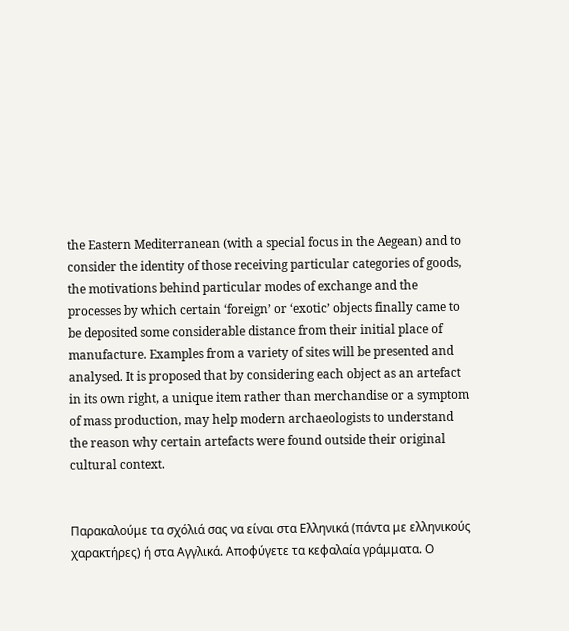the Eastern Mediterranean (with a special focus in the Aegean) and to consider the identity of those receiving particular categories of goods, the motivations behind particular modes of exchange and the processes by which certain ‘foreign’ or ‘exotic’ objects finally came to be deposited some considerable distance from their initial place of manufacture. Examples from a variety of sites will be presented and analysed. It is proposed that by considering each object as an artefact in its own right, a unique item rather than merchandise or a symptom of mass production, may help modern archaeologists to understand the reason why certain artefacts were found outside their original cultural context.


Παρακαλούμε τα σχόλιά σας να είναι στα Ελληνικά (πάντα με ελληνικούς χαρακτήρες) ή στα Αγγλικά. Αποφύγετε τα κεφαλαία γράμματα. Ο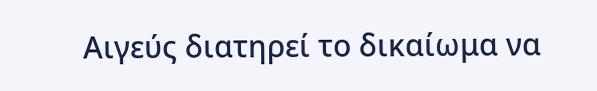Αιγεύς διατηρεί το δικαίωμα να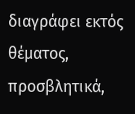διαγράφει εκτός θέματος, προσβλητικά,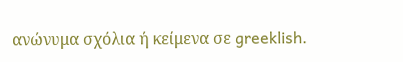ανώνυμα σχόλια ή κείμενα σε greeklish.